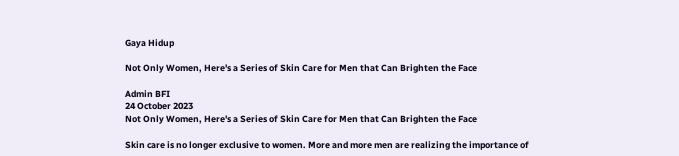Gaya Hidup

Not Only Women, Here's a Series of Skin Care for Men that Can Brighten the Face

Admin BFI
24 October 2023
Not Only Women, Here's a Series of Skin Care for Men that Can Brighten the Face

Skin care is no longer exclusive to women. More and more men are realizing the importance of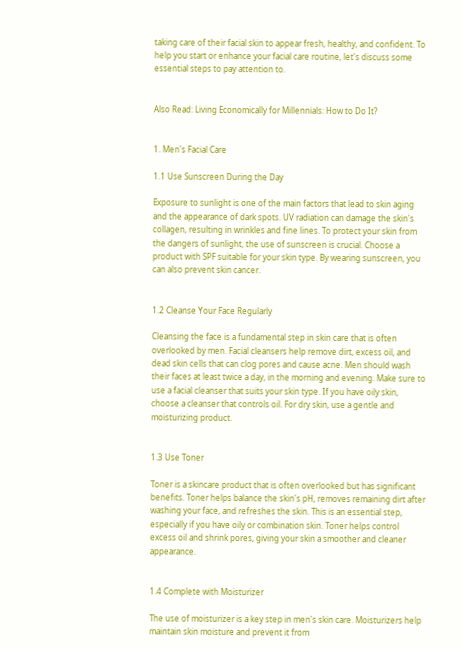taking care of their facial skin to appear fresh, healthy, and confident. To help you start or enhance your facial care routine, let's discuss some essential steps to pay attention to.


Also Read: Living Economically for Millennials: How to Do It?


1. Men's Facial Care

1.1 Use Sunscreen During the Day

Exposure to sunlight is one of the main factors that lead to skin aging and the appearance of dark spots. UV radiation can damage the skin's collagen, resulting in wrinkles and fine lines. To protect your skin from the dangers of sunlight, the use of sunscreen is crucial. Choose a product with SPF suitable for your skin type. By wearing sunscreen, you can also prevent skin cancer.


1.2 Cleanse Your Face Regularly

Cleansing the face is a fundamental step in skin care that is often overlooked by men. Facial cleansers help remove dirt, excess oil, and dead skin cells that can clog pores and cause acne. Men should wash their faces at least twice a day, in the morning and evening. Make sure to use a facial cleanser that suits your skin type. If you have oily skin, choose a cleanser that controls oil. For dry skin, use a gentle and moisturizing product.


1.3 Use Toner

Toner is a skincare product that is often overlooked but has significant benefits. Toner helps balance the skin's pH, removes remaining dirt after washing your face, and refreshes the skin. This is an essential step, especially if you have oily or combination skin. Toner helps control excess oil and shrink pores, giving your skin a smoother and cleaner appearance.


1.4 Complete with Moisturizer

The use of moisturizer is a key step in men's skin care. Moisturizers help maintain skin moisture and prevent it from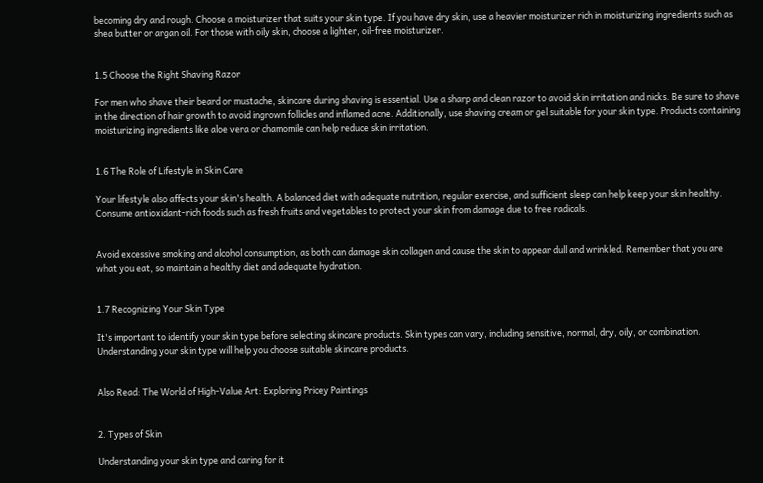becoming dry and rough. Choose a moisturizer that suits your skin type. If you have dry skin, use a heavier moisturizer rich in moisturizing ingredients such as shea butter or argan oil. For those with oily skin, choose a lighter, oil-free moisturizer.


1.5 Choose the Right Shaving Razor

For men who shave their beard or mustache, skincare during shaving is essential. Use a sharp and clean razor to avoid skin irritation and nicks. Be sure to shave in the direction of hair growth to avoid ingrown follicles and inflamed acne. Additionally, use shaving cream or gel suitable for your skin type. Products containing moisturizing ingredients like aloe vera or chamomile can help reduce skin irritation.


1.6 The Role of Lifestyle in Skin Care

Your lifestyle also affects your skin's health. A balanced diet with adequate nutrition, regular exercise, and sufficient sleep can help keep your skin healthy. Consume antioxidant-rich foods such as fresh fruits and vegetables to protect your skin from damage due to free radicals.


Avoid excessive smoking and alcohol consumption, as both can damage skin collagen and cause the skin to appear dull and wrinkled. Remember that you are what you eat, so maintain a healthy diet and adequate hydration.


1.7 Recognizing Your Skin Type

It's important to identify your skin type before selecting skincare products. Skin types can vary, including sensitive, normal, dry, oily, or combination. Understanding your skin type will help you choose suitable skincare products.


Also Read: The World of High-Value Art: Exploring Pricey Paintings


2. Types of Skin

Understanding your skin type and caring for it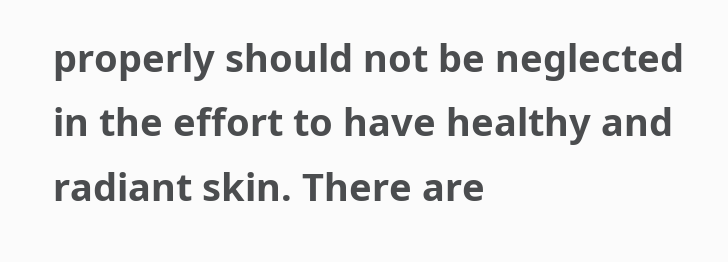properly should not be neglected in the effort to have healthy and radiant skin. There are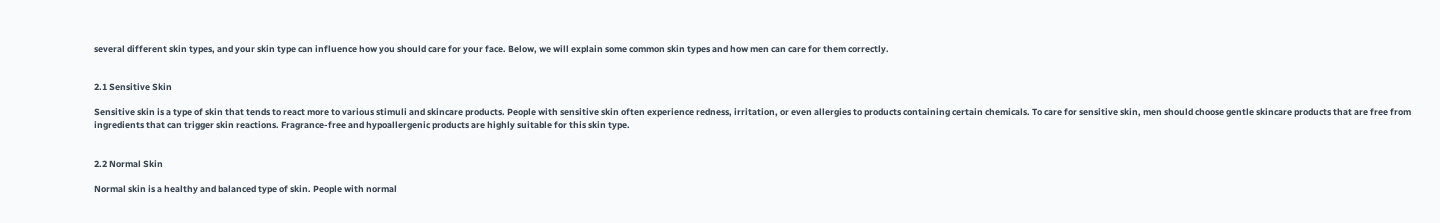several different skin types, and your skin type can influence how you should care for your face. Below, we will explain some common skin types and how men can care for them correctly.


2.1 Sensitive Skin

Sensitive skin is a type of skin that tends to react more to various stimuli and skincare products. People with sensitive skin often experience redness, irritation, or even allergies to products containing certain chemicals. To care for sensitive skin, men should choose gentle skincare products that are free from ingredients that can trigger skin reactions. Fragrance-free and hypoallergenic products are highly suitable for this skin type.


2.2 Normal Skin

Normal skin is a healthy and balanced type of skin. People with normal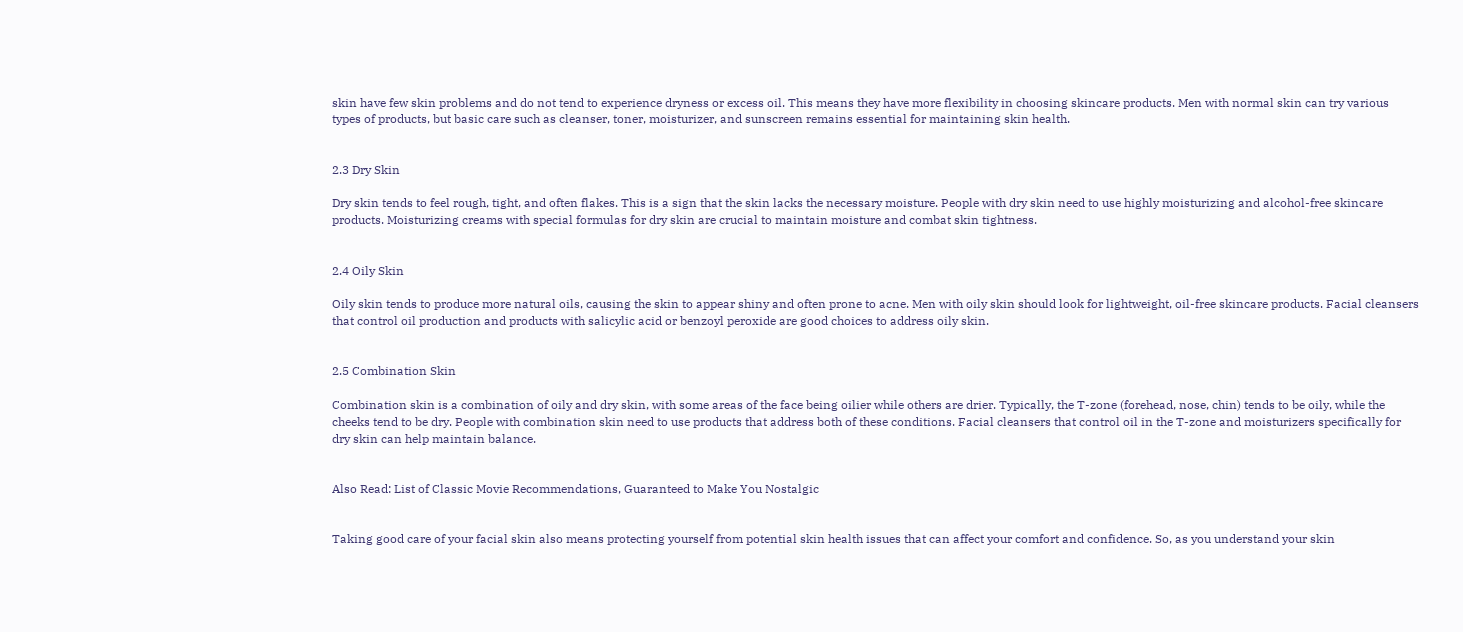skin have few skin problems and do not tend to experience dryness or excess oil. This means they have more flexibility in choosing skincare products. Men with normal skin can try various types of products, but basic care such as cleanser, toner, moisturizer, and sunscreen remains essential for maintaining skin health.


2.3 Dry Skin

Dry skin tends to feel rough, tight, and often flakes. This is a sign that the skin lacks the necessary moisture. People with dry skin need to use highly moisturizing and alcohol-free skincare products. Moisturizing creams with special formulas for dry skin are crucial to maintain moisture and combat skin tightness.


2.4 Oily Skin

Oily skin tends to produce more natural oils, causing the skin to appear shiny and often prone to acne. Men with oily skin should look for lightweight, oil-free skincare products. Facial cleansers that control oil production and products with salicylic acid or benzoyl peroxide are good choices to address oily skin.


2.5 Combination Skin

Combination skin is a combination of oily and dry skin, with some areas of the face being oilier while others are drier. Typically, the T-zone (forehead, nose, chin) tends to be oily, while the cheeks tend to be dry. People with combination skin need to use products that address both of these conditions. Facial cleansers that control oil in the T-zone and moisturizers specifically for dry skin can help maintain balance.


Also Read: List of Classic Movie Recommendations, Guaranteed to Make You Nostalgic


Taking good care of your facial skin also means protecting yourself from potential skin health issues that can affect your comfort and confidence. So, as you understand your skin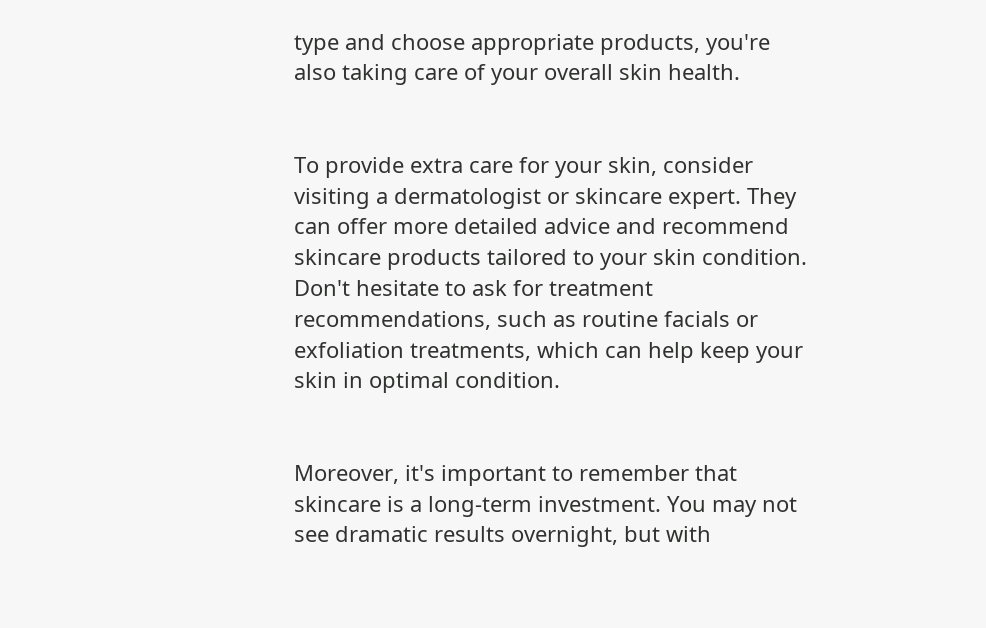type and choose appropriate products, you're also taking care of your overall skin health.


To provide extra care for your skin, consider visiting a dermatologist or skincare expert. They can offer more detailed advice and recommend skincare products tailored to your skin condition. Don't hesitate to ask for treatment recommendations, such as routine facials or exfoliation treatments, which can help keep your skin in optimal condition.


Moreover, it's important to remember that skincare is a long-term investment. You may not see dramatic results overnight, but with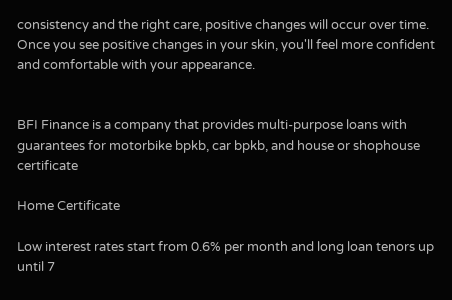consistency and the right care, positive changes will occur over time. Once you see positive changes in your skin, you'll feel more confident and comfortable with your appearance.


BFI Finance is a company that provides multi-purpose loans with guarantees for motorbike bpkb, car bpkb, and house or shophouse certificate

Home Certificate

Low interest rates start from 0.6% per month and long loan tenors up until 7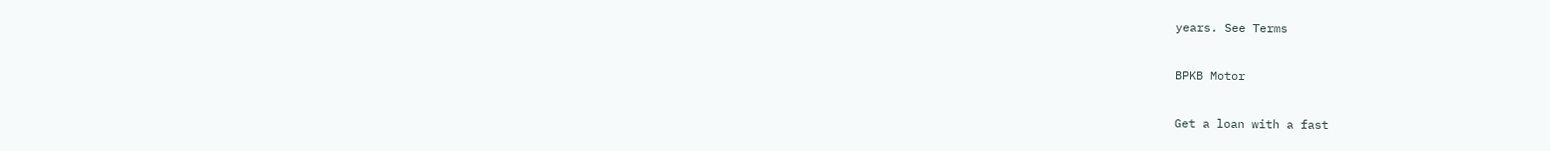years. See Terms

BPKB Motor

Get a loan with a fast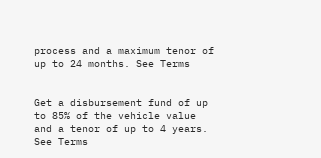process and a maximum tenor of up to 24 months. See Terms


Get a disbursement fund of up to 85% of the vehicle value and a tenor of up to 4 years. See Terms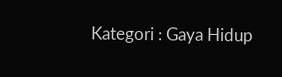Kategori : Gaya Hidup